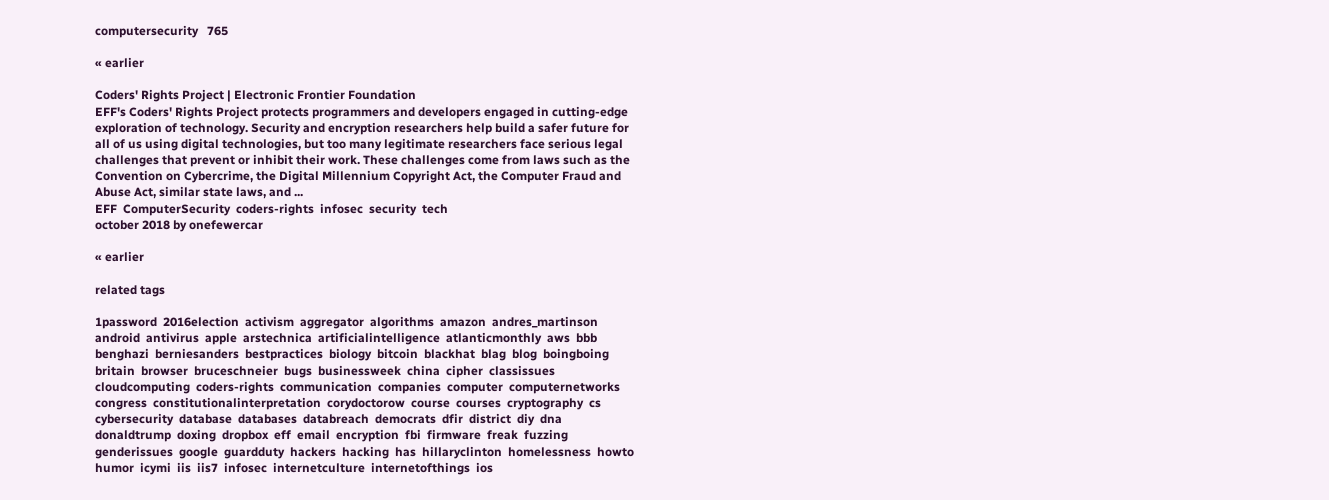computersecurity   765

« earlier

Coders' Rights Project | Electronic Frontier Foundation
EFF's Coders' Rights Project protects programmers and developers engaged in cutting-edge exploration of technology. Security and encryption researchers help build a safer future for all of us using digital technologies, but too many legitimate researchers face serious legal challenges that prevent or inhibit their work. These challenges come from laws such as the Convention on Cybercrime, the Digital Millennium Copyright Act, the Computer Fraud and Abuse Act, similar state laws, and ...
EFF  ComputerSecurity  coders-rights  infosec  security  tech
october 2018 by onefewercar

« earlier

related tags

1password  2016election  activism  aggregator  algorithms  amazon  andres_martinson  android  antivirus  apple  arstechnica  artificialintelligence  atlanticmonthly  aws  bbb  benghazi  berniesanders  bestpractices  biology  bitcoin  blackhat  blag  blog  boingboing  britain  browser  bruceschneier  bugs  businessweek  china  cipher  classissues  cloudcomputing  coders-rights  communication  companies  computer  computernetworks  congress  constitutionalinterpretation  corydoctorow  course  courses  cryptography  cs  cybersecurity  database  databases  databreach  democrats  dfir  district  diy  dna  donaldtrump  doxing  dropbox  eff  email  encryption  fbi  firmware  freak  fuzzing  genderissues  google  guardduty  hackers  hacking  has  hillaryclinton  homelessness  howto  humor  icymi  iis  iis7  infosec  internetculture  internetofthings  ios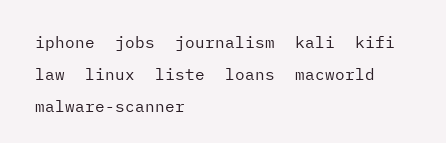iphone  jobs  journalism  kali  kifi  law  linux  liste  loans  macworld  malware-scanner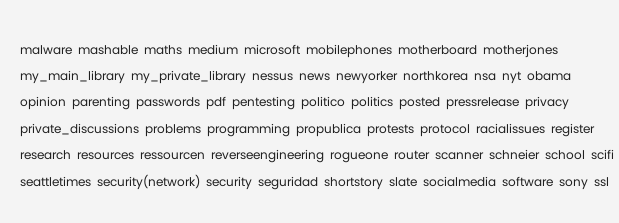malware  mashable  maths  medium  microsoft  mobilephones  motherboard  motherjones  my_main_library  my_private_library  nessus  news  newyorker  northkorea  nsa  nyt  obama  opinion  parenting  passwords  pdf  pentesting  politico  politics  posted  pressrelease  privacy  private_discussions  problems  programming  propublica  protests  protocol  racialissues  register  research  resources  ressourcen  reverseengineering  rogueone  router  scanner  schneier  school  scifi  seattletimes  security(network)  security  seguridad  shortstory  slate  socialmedia  software  sony  ssl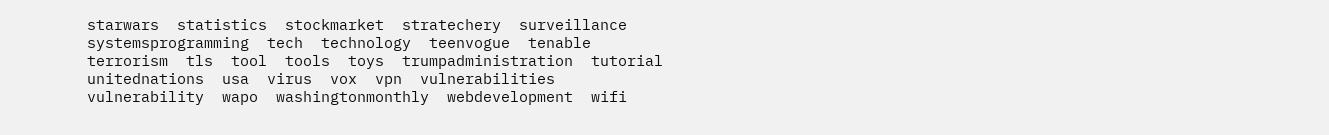starwars  statistics  stockmarket  stratechery  surveillance  systemsprogramming  tech  technology  teenvogue  tenable  terrorism  tls  tool  tools  toys  trumpadministration  tutorial  unitednations  usa  virus  vox  vpn  vulnerabilities  vulnerability  wapo  washingtonmonthly  webdevelopment  wifi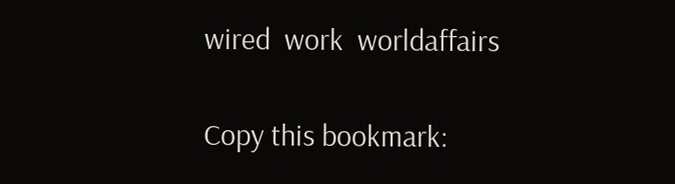wired  work  worldaffairs

Copy this bookmark: